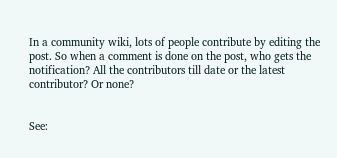In a community wiki, lots of people contribute by editing the post. So when a comment is done on the post, who gets the notification? All the contributors till date or the latest contributor? Or none?


See: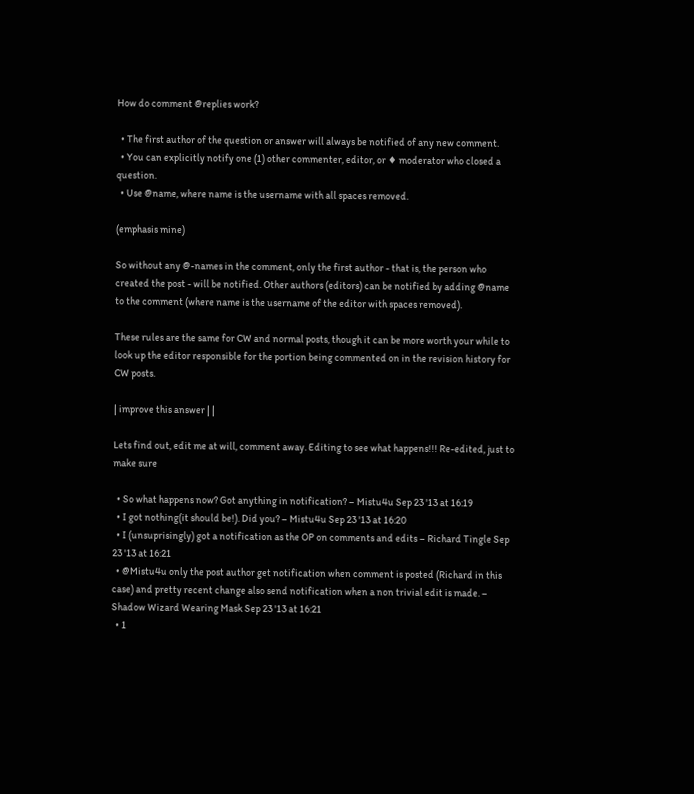How do comment @replies work?

  • The first author of the question or answer will always be notified of any new comment.
  • You can explicitly notify one (1) other commenter, editor, or ♦ moderator who closed a question.
  • Use @name, where name is the username with all spaces removed.

(emphasis mine)

So without any @-names in the comment, only the first author - that is, the person who created the post - will be notified. Other authors (editors) can be notified by adding @name to the comment (where name is the username of the editor with spaces removed).

These rules are the same for CW and normal posts, though it can be more worth your while to look up the editor responsible for the portion being commented on in the revision history for CW posts.

| improve this answer | |

Lets find out, edit me at will, comment away. Editing to see what happens!!! Re-edited, just to make sure

  • So what happens now? Got anything in notification? – Mistu4u Sep 23 '13 at 16:19
  • I got nothing(it should be!). Did you? – Mistu4u Sep 23 '13 at 16:20
  • I (unsuprisingly) got a notification as the OP on comments and edits – Richard Tingle Sep 23 '13 at 16:21
  • @Mistu4u only the post author get notification when comment is posted (Richard in this case) and pretty recent change also send notification when a non trivial edit is made. – Shadow Wizard Wearing Mask Sep 23 '13 at 16:21
  • 1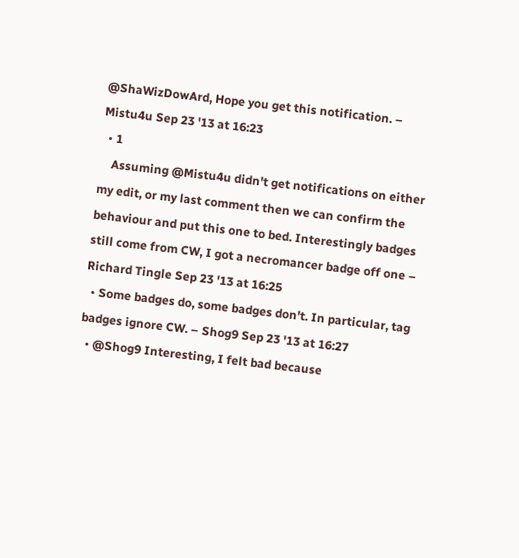@ShaWizDowArd, Hope you get this notification. – Mistu4u Sep 23 '13 at 16:23
  • 1
    Assuming @Mistu4u didn't get notifications on either my edit, or my last comment then we can confirm the behaviour and put this one to bed. Interestingly badges still come from CW, I got a necromancer badge off one – Richard Tingle Sep 23 '13 at 16:25
  • Some badges do, some badges don't. In particular, tag badges ignore CW. – Shog9 Sep 23 '13 at 16:27
  • @Shog9 Interesting, I felt bad because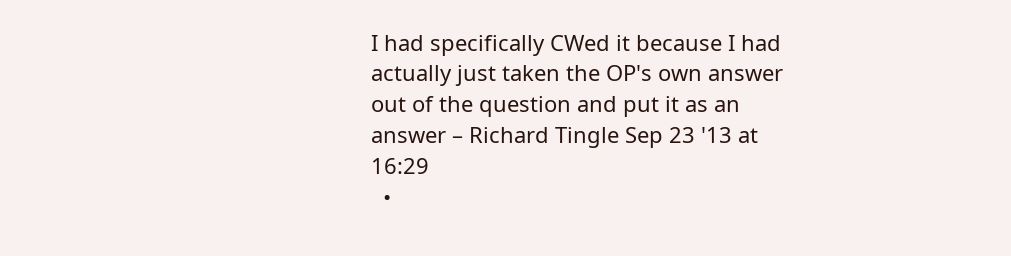I had specifically CWed it because I had actually just taken the OP's own answer out of the question and put it as an answer – Richard Tingle Sep 23 '13 at 16:29
  •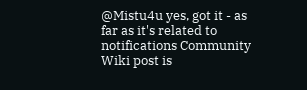@Mistu4u yes, got it - as far as it's related to notifications Community Wiki post is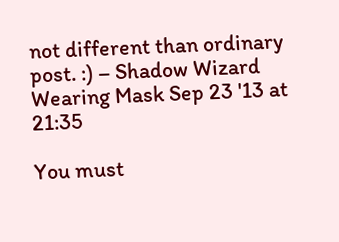not different than ordinary post. :) – Shadow Wizard Wearing Mask Sep 23 '13 at 21:35

You must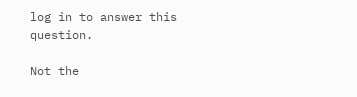log in to answer this question.

Not the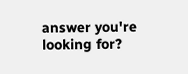answer you're looking for?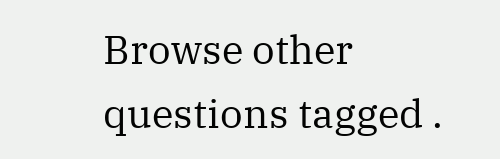Browse other questions tagged .